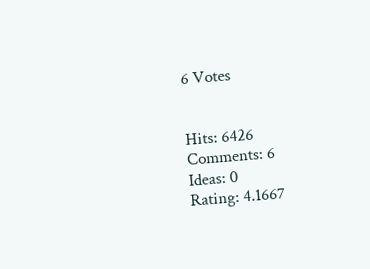6 Votes


Hits: 6426
Comments: 6
Ideas: 0
Rating: 4.1667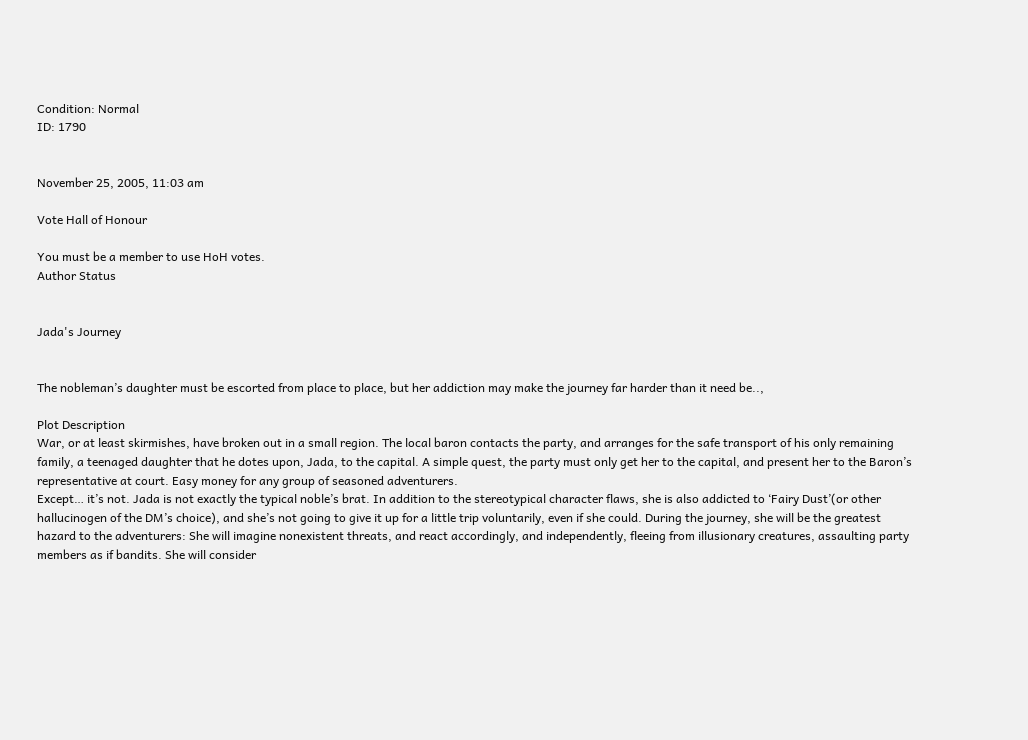Condition: Normal
ID: 1790


November 25, 2005, 11:03 am

Vote Hall of Honour

You must be a member to use HoH votes.
Author Status


Jada's Journey


The nobleman’s daughter must be escorted from place to place, but her addiction may make the journey far harder than it need be..,

Plot Description
War, or at least skirmishes, have broken out in a small region. The local baron contacts the party, and arranges for the safe transport of his only remaining family, a teenaged daughter that he dotes upon, Jada, to the capital. A simple quest, the party must only get her to the capital, and present her to the Baron’s representative at court. Easy money for any group of seasoned adventurers.
Except… it’s not. Jada is not exactly the typical noble’s brat. In addition to the stereotypical character flaws, she is also addicted to ‘Fairy Dust’(or other hallucinogen of the DM’s choice), and she’s not going to give it up for a little trip voluntarily, even if she could. During the journey, she will be the greatest hazard to the adventurers: She will imagine nonexistent threats, and react accordingly, and independently, fleeing from illusionary creatures, assaulting party members as if bandits. She will consider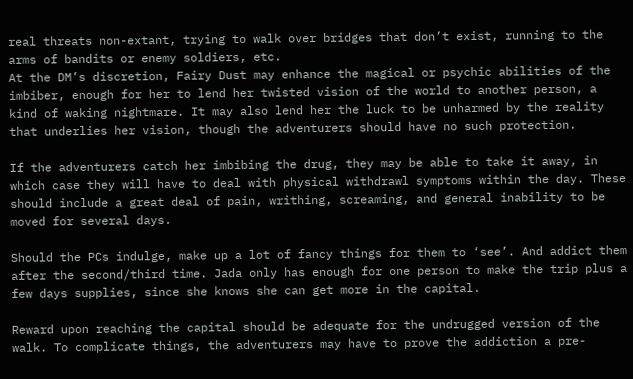real threats non-extant, trying to walk over bridges that don’t exist, running to the arms of bandits or enemy soldiers, etc.
At the DM’s discretion, Fairy Dust may enhance the magical or psychic abilities of the imbiber, enough for her to lend her twisted vision of the world to another person, a kind of waking nightmare. It may also lend her the luck to be unharmed by the reality that underlies her vision, though the adventurers should have no such protection.

If the adventurers catch her imbibing the drug, they may be able to take it away, in which case they will have to deal with physical withdrawl symptoms within the day. These should include a great deal of pain, writhing, screaming, and general inability to be moved for several days.

Should the PCs indulge, make up a lot of fancy things for them to ‘see’. And addict them after the second/third time. Jada only has enough for one person to make the trip plus a few days supplies, since she knows she can get more in the capital.

Reward upon reaching the capital should be adequate for the undrugged version of the walk. To complicate things, the adventurers may have to prove the addiction a pre-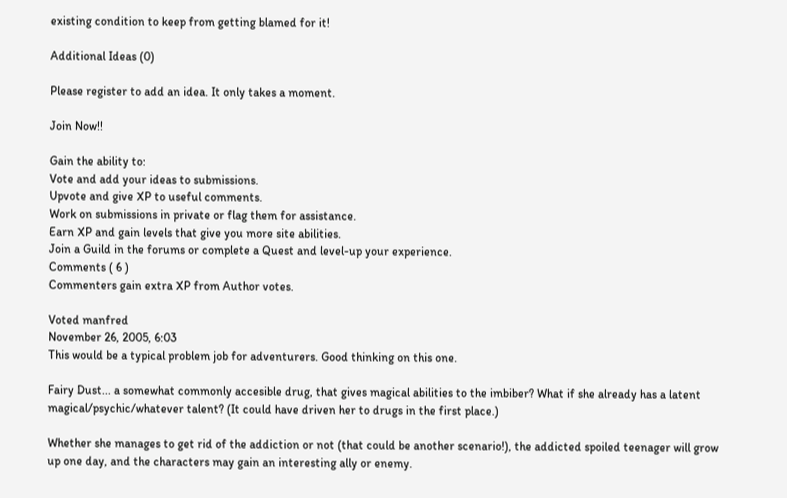existing condition to keep from getting blamed for it!

Additional Ideas (0)

Please register to add an idea. It only takes a moment.

Join Now!!

Gain the ability to:
Vote and add your ideas to submissions.
Upvote and give XP to useful comments.
Work on submissions in private or flag them for assistance.
Earn XP and gain levels that give you more site abilities.
Join a Guild in the forums or complete a Quest and level-up your experience.
Comments ( 6 )
Commenters gain extra XP from Author votes.

Voted manfred
November 26, 2005, 6:03
This would be a typical problem job for adventurers. Good thinking on this one.

Fairy Dust... a somewhat commonly accesible drug, that gives magical abilities to the imbiber? What if she already has a latent magical/psychic/whatever talent? (It could have driven her to drugs in the first place.)

Whether she manages to get rid of the addiction or not (that could be another scenario!), the addicted spoiled teenager will grow up one day, and the characters may gain an interesting ally or enemy.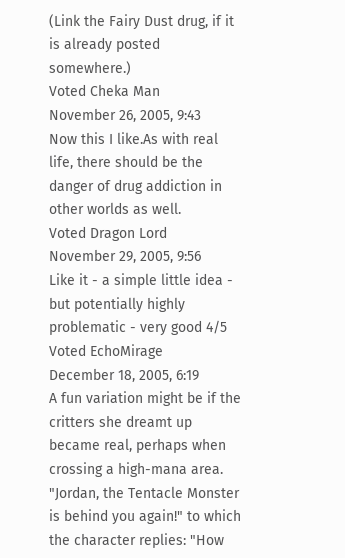(Link the Fairy Dust drug, if it is already posted somewhere.)
Voted Cheka Man
November 26, 2005, 9:43
Now this I like.As with real life, there should be the danger of drug addiction in other worlds as well.
Voted Dragon Lord
November 29, 2005, 9:56
Like it - a simple little idea - but potentially highly problematic - very good 4/5
Voted EchoMirage
December 18, 2005, 6:19
A fun variation might be if the critters she dreamt up became real, perhaps when crossing a high-mana area. "Jordan, the Tentacle Monster is behind you again!" to which the character replies: "How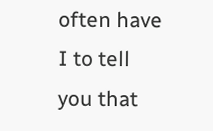often have I to tell you that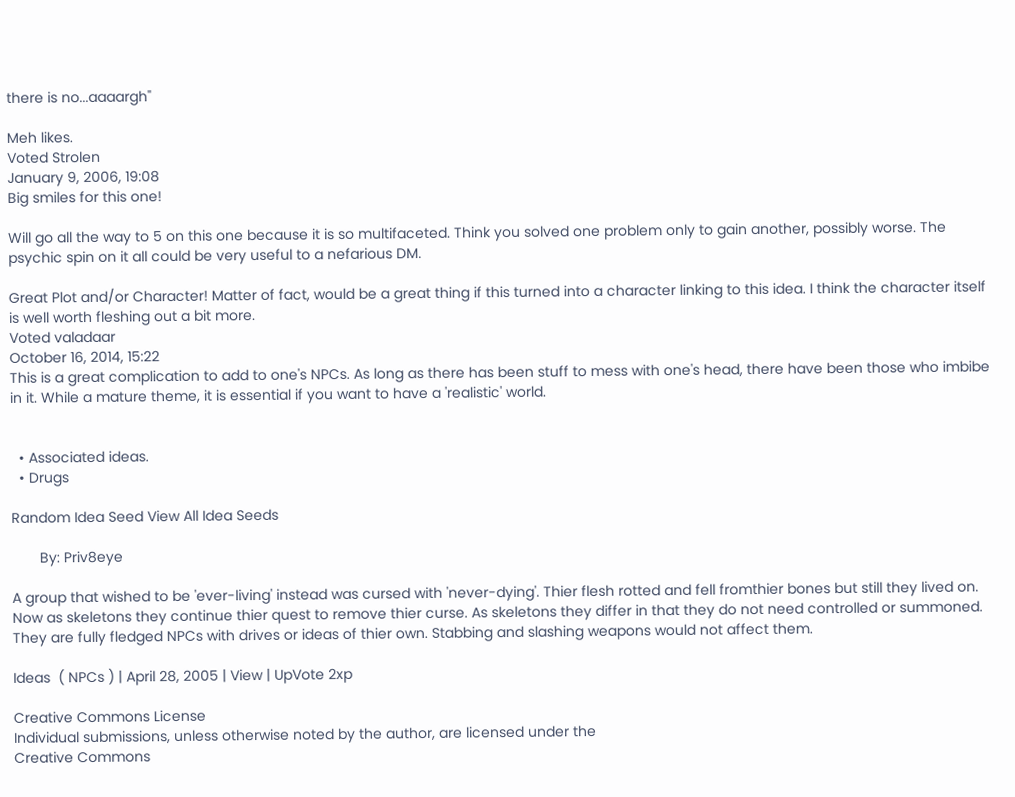there is no...aaaargh"

Meh likes.
Voted Strolen
January 9, 2006, 19:08
Big smiles for this one!

Will go all the way to 5 on this one because it is so multifaceted. Think you solved one problem only to gain another, possibly worse. The psychic spin on it all could be very useful to a nefarious DM.

Great Plot and/or Character! Matter of fact, would be a great thing if this turned into a character linking to this idea. I think the character itself is well worth fleshing out a bit more.
Voted valadaar
October 16, 2014, 15:22
This is a great complication to add to one's NPCs. As long as there has been stuff to mess with one's head, there have been those who imbibe in it. While a mature theme, it is essential if you want to have a 'realistic' world.


  • Associated ideas.
  • Drugs

Random Idea Seed View All Idea Seeds

       By: Priv8eye

A group that wished to be 'ever-living' instead was cursed with 'never-dying'. Thier flesh rotted and fell fromthier bones but still they lived on. Now as skeletons they continue thier quest to remove thier curse. As skeletons they differ in that they do not need controlled or summoned. They are fully fledged NPCs with drives or ideas of thier own. Stabbing and slashing weapons would not affect them.

Ideas  ( NPCs ) | April 28, 2005 | View | UpVote 2xp

Creative Commons License
Individual submissions, unless otherwise noted by the author, are licensed under the
Creative Commons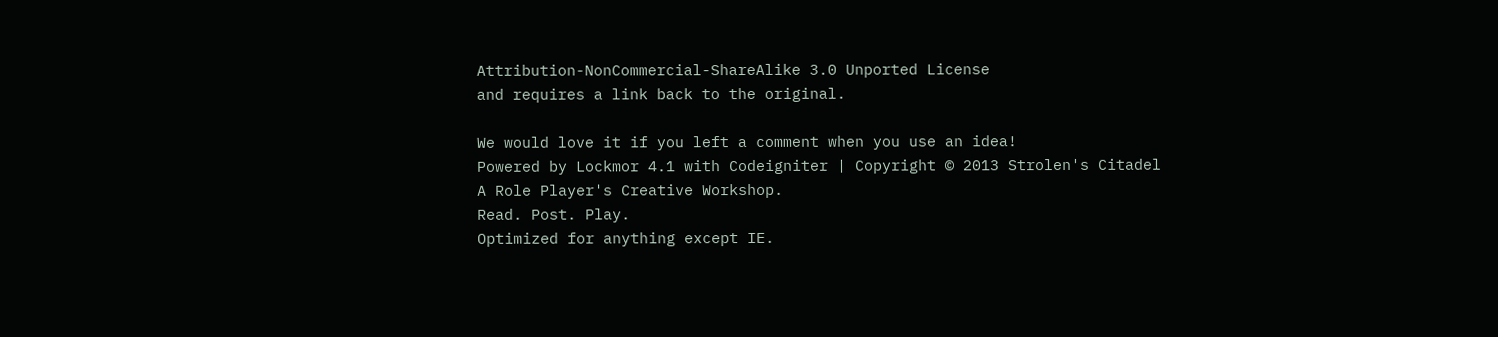Attribution-NonCommercial-ShareAlike 3.0 Unported License
and requires a link back to the original.

We would love it if you left a comment when you use an idea!
Powered by Lockmor 4.1 with Codeigniter | Copyright © 2013 Strolen's Citadel
A Role Player's Creative Workshop.
Read. Post. Play.
Optimized for anything except IE.